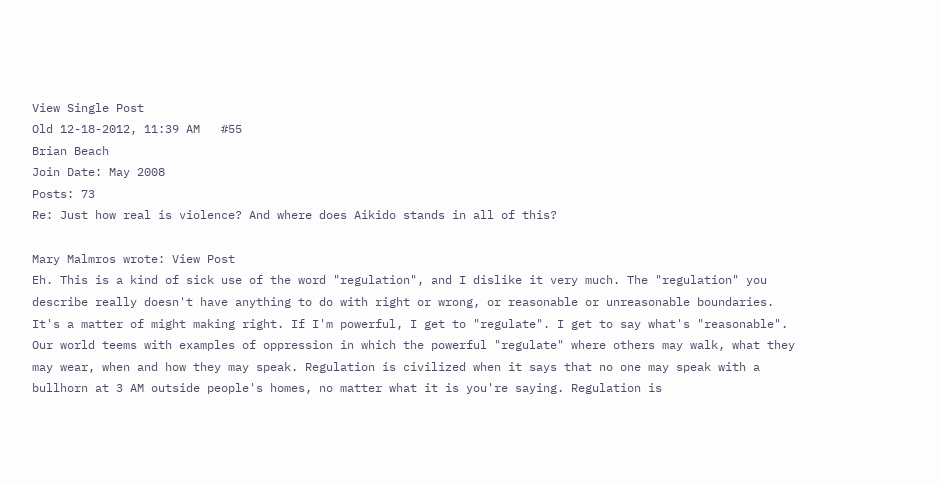View Single Post
Old 12-18-2012, 11:39 AM   #55
Brian Beach
Join Date: May 2008
Posts: 73
Re: Just how real is violence? And where does Aikido stands in all of this?

Mary Malmros wrote: View Post
Eh. This is a kind of sick use of the word "regulation", and I dislike it very much. The "regulation" you describe really doesn't have anything to do with right or wrong, or reasonable or unreasonable boundaries. It's a matter of might making right. If I'm powerful, I get to "regulate". I get to say what's "reasonable". Our world teems with examples of oppression in which the powerful "regulate" where others may walk, what they may wear, when and how they may speak. Regulation is civilized when it says that no one may speak with a bullhorn at 3 AM outside people's homes, no matter what it is you're saying. Regulation is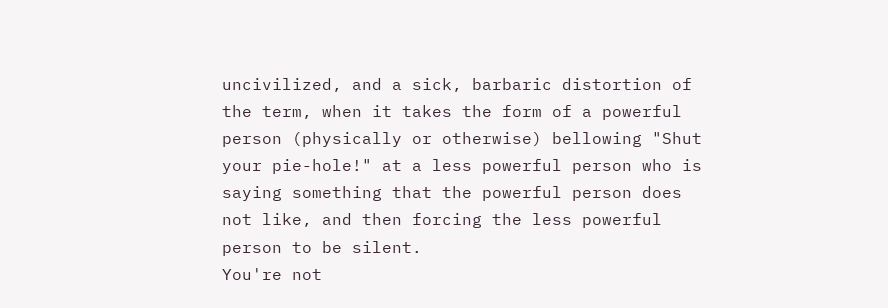uncivilized, and a sick, barbaric distortion of the term, when it takes the form of a powerful person (physically or otherwise) bellowing "Shut your pie-hole!" at a less powerful person who is saying something that the powerful person does not like, and then forcing the less powerful person to be silent.
You're not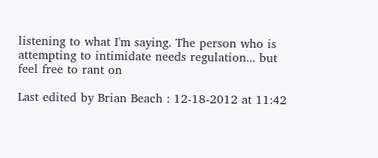listening to what I'm saying. The person who is attempting to intimidate needs regulation... but feel free to rant on

Last edited by Brian Beach : 12-18-2012 at 11:42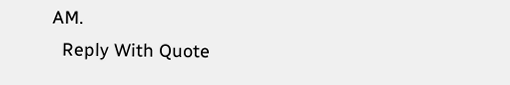AM.
  Reply With Quote